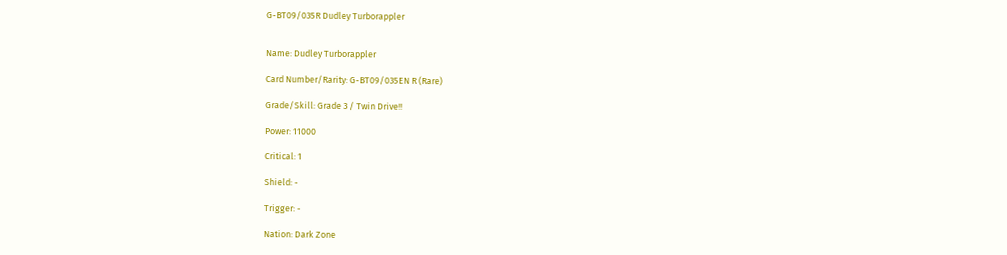G-BT09/035R Dudley Turborappler


Name: Dudley Turborappler

Card Number/Rarity: G-BT09/035EN R (Rare)

Grade/Skill: Grade 3 / Twin Drive!!

Power: 11000

Critical: 1

Shield: -

Trigger: -

Nation: Dark Zone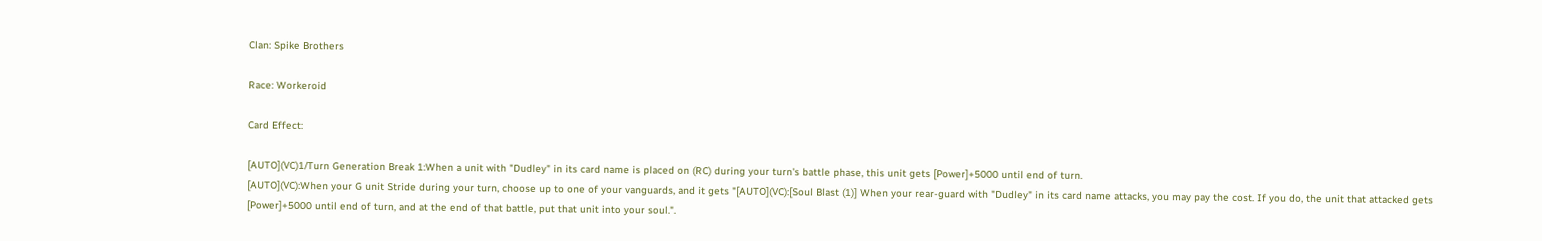Clan: Spike Brothers

Race: Workeroid

Card Effect:

[AUTO](VC)1/Turn Generation Break 1:When a unit with "Dudley" in its card name is placed on (RC) during your turn's battle phase, this unit gets [Power]+5000 until end of turn.
[AUTO](VC):When your G unit Stride during your turn, choose up to one of your vanguards, and it gets "[AUTO](VC):[Soul Blast (1)] When your rear-guard with "Dudley" in its card name attacks, you may pay the cost. If you do, the unit that attacked gets [Power]+5000 until end of turn, and at the end of that battle, put that unit into your soul.".